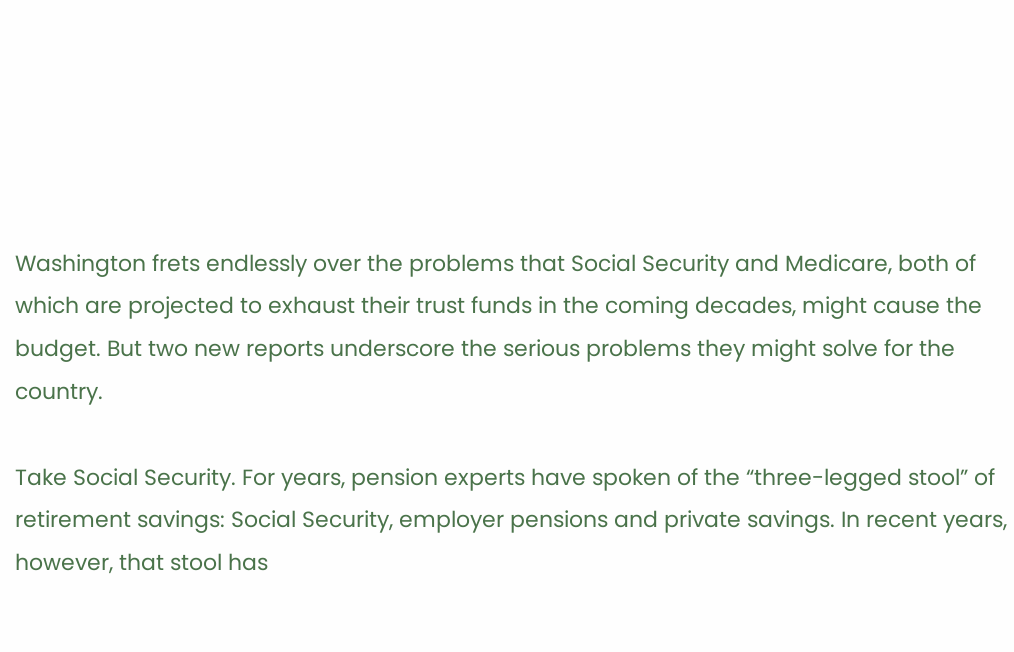Washington frets endlessly over the problems that Social Security and Medicare, both of which are projected to exhaust their trust funds in the coming decades, might cause the budget. But two new reports underscore the serious problems they might solve for the country.

Take Social Security. For years, pension experts have spoken of the “three-legged stool” of retirement savings: Social Security, employer pensions and private savings. In recent years, however, that stool has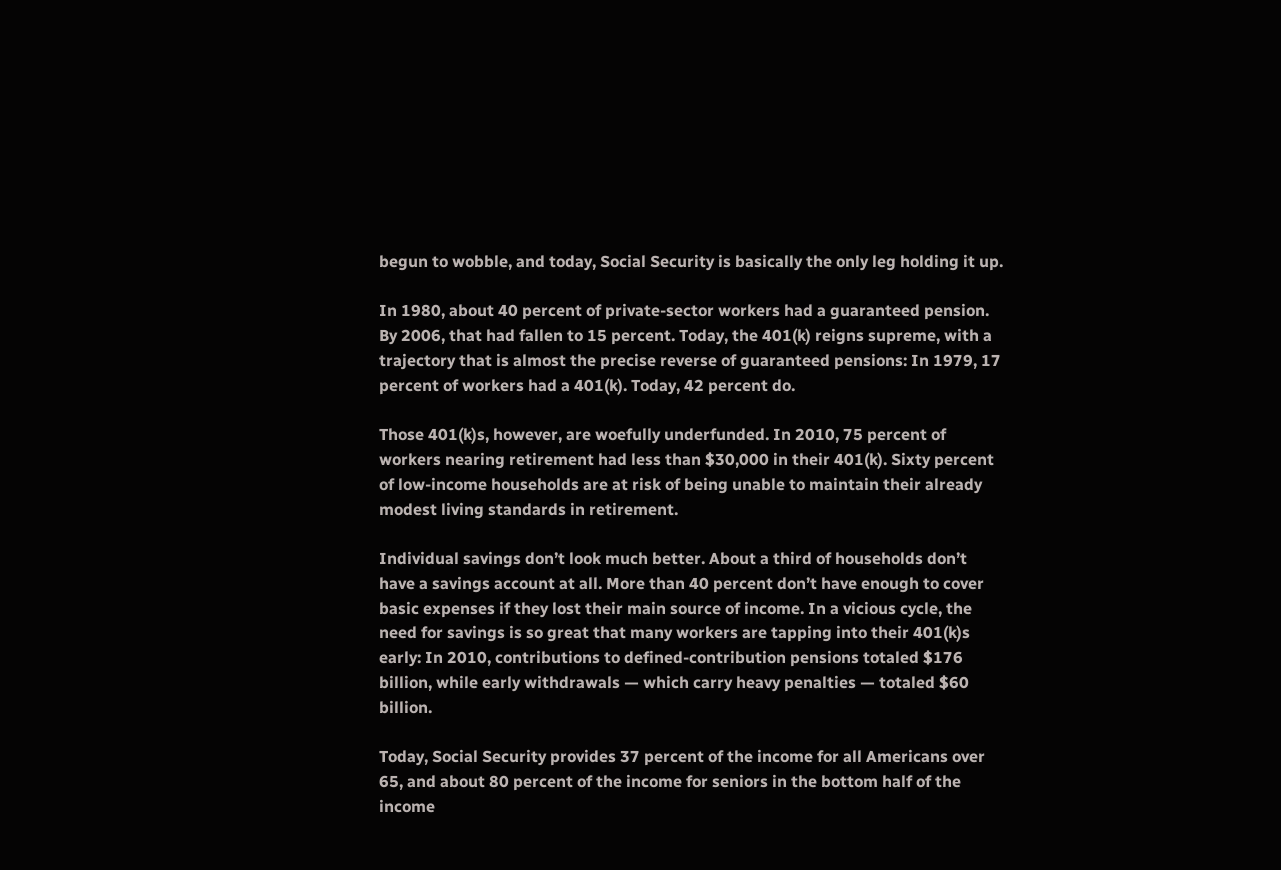begun to wobble, and today, Social Security is basically the only leg holding it up.

In 1980, about 40 percent of private-sector workers had a guaranteed pension. By 2006, that had fallen to 15 percent. Today, the 401(k) reigns supreme, with a trajectory that is almost the precise reverse of guaranteed pensions: In 1979, 17 percent of workers had a 401(k). Today, 42 percent do.

Those 401(k)s, however, are woefully underfunded. In 2010, 75 percent of workers nearing retirement had less than $30,000 in their 401(k). Sixty percent of low-income households are at risk of being unable to maintain their already modest living standards in retirement.

Individual savings don’t look much better. About a third of households don’t have a savings account at all. More than 40 percent don’t have enough to cover basic expenses if they lost their main source of income. In a vicious cycle, the need for savings is so great that many workers are tapping into their 401(k)s early: In 2010, contributions to defined-contribution pensions totaled $176 billion, while early withdrawals — which carry heavy penalties — totaled $60 billion.

Today, Social Security provides 37 percent of the income for all Americans over 65, and about 80 percent of the income for seniors in the bottom half of the income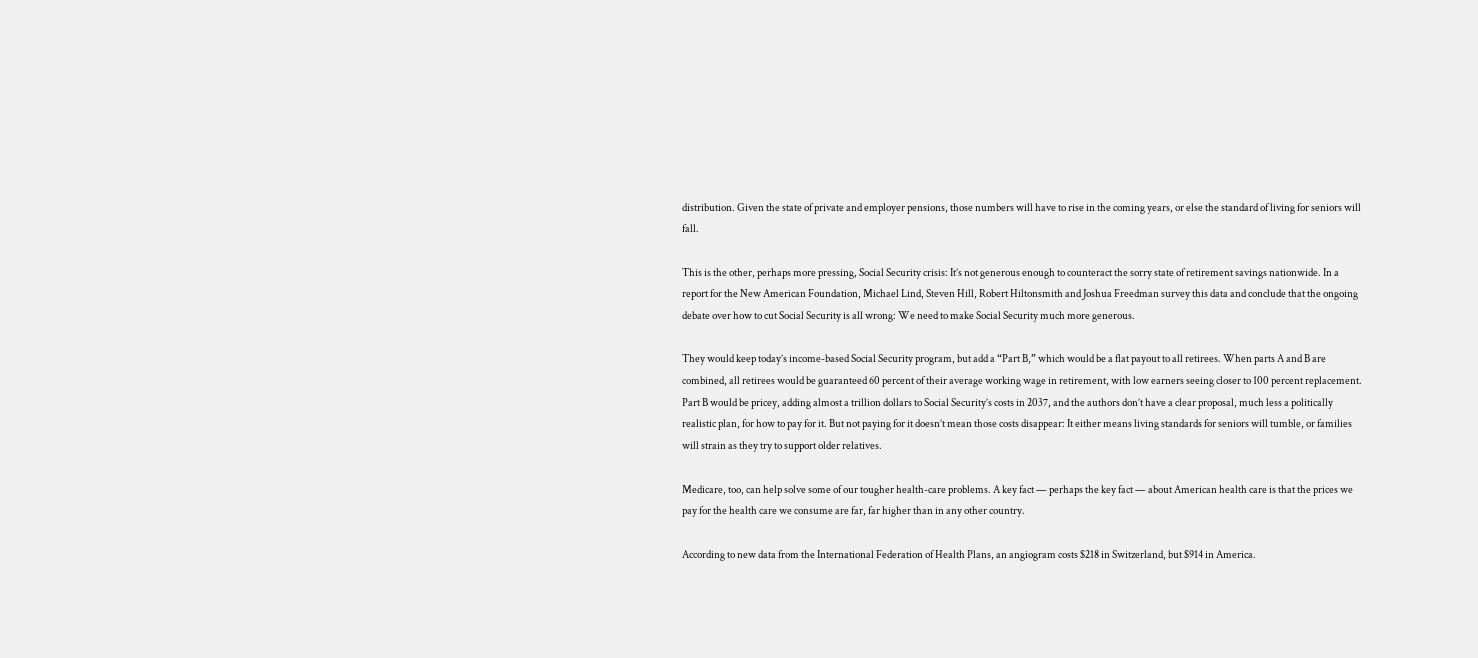distribution. Given the state of private and employer pensions, those numbers will have to rise in the coming years, or else the standard of living for seniors will fall.

This is the other, perhaps more pressing, Social Security crisis: It’s not generous enough to counteract the sorry state of retirement savings nationwide. In a report for the New American Foundation, Michael Lind, Steven Hill, Robert Hiltonsmith and Joshua Freedman survey this data and conclude that the ongoing debate over how to cut Social Security is all wrong: We need to make Social Security much more generous.

They would keep today’s income-based Social Security program, but add a “Part B,” which would be a flat payout to all retirees. When parts A and B are combined, all retirees would be guaranteed 60 percent of their average working wage in retirement, with low earners seeing closer to 100 percent replacement. Part B would be pricey, adding almost a trillion dollars to Social Security’s costs in 2037, and the authors don’t have a clear proposal, much less a politically realistic plan, for how to pay for it. But not paying for it doesn’t mean those costs disappear: It either means living standards for seniors will tumble, or families will strain as they try to support older relatives.

Medicare, too, can help solve some of our tougher health-care problems. A key fact — perhaps the key fact — about American health care is that the prices we pay for the health care we consume are far, far higher than in any other country.

According to new data from the International Federation of Health Plans, an angiogram costs $218 in Switzerland, but $914 in America.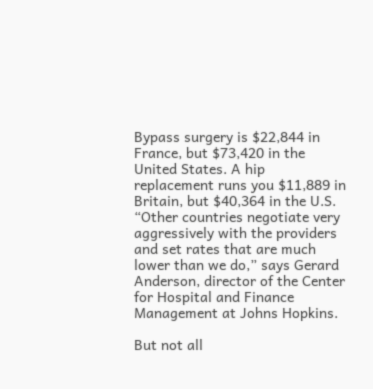Bypass surgery is $22,844 in France, but $73,420 in the United States. A hip replacement runs you $11,889 in Britain, but $40,364 in the U.S. “Other countries negotiate very aggressively with the providers and set rates that are much lower than we do,” says Gerard Anderson, director of the Center for Hospital and Finance Management at Johns Hopkins.

But not all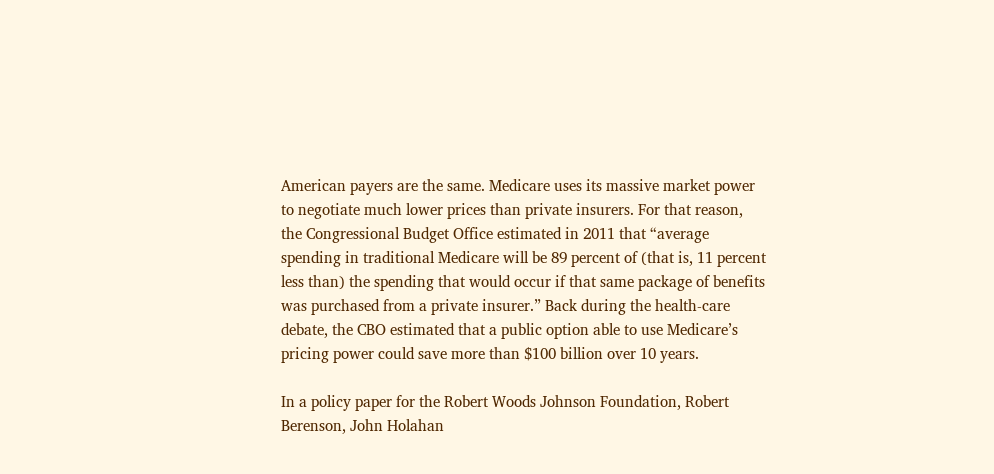American payers are the same. Medicare uses its massive market power to negotiate much lower prices than private insurers. For that reason, the Congressional Budget Office estimated in 2011 that “average spending in traditional Medicare will be 89 percent of (that is, 11 percent less than) the spending that would occur if that same package of benefits was purchased from a private insurer.” Back during the health-care debate, the CBO estimated that a public option able to use Medicare’s pricing power could save more than $100 billion over 10 years.

In a policy paper for the Robert Woods Johnson Foundation, Robert Berenson, John Holahan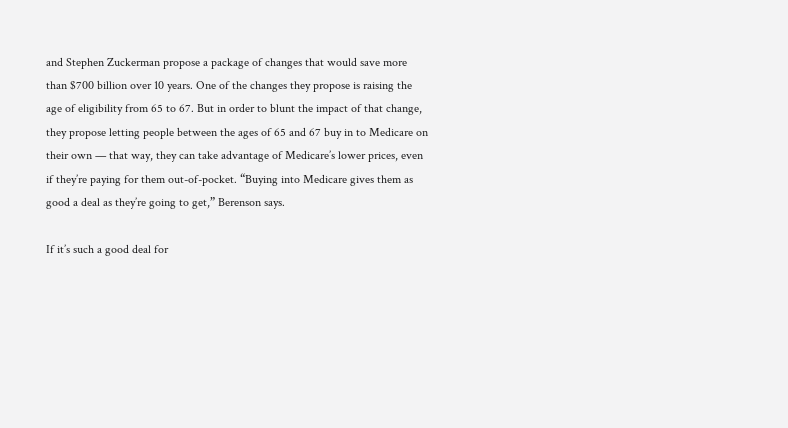and Stephen Zuckerman propose a package of changes that would save more than $700 billion over 10 years. One of the changes they propose is raising the age of eligibility from 65 to 67. But in order to blunt the impact of that change, they propose letting people between the ages of 65 and 67 buy in to Medicare on their own — that way, they can take advantage of Medicare’s lower prices, even if they’re paying for them out-of-pocket. “Buying into Medicare gives them as good a deal as they’re going to get,” Berenson says.

If it’s such a good deal for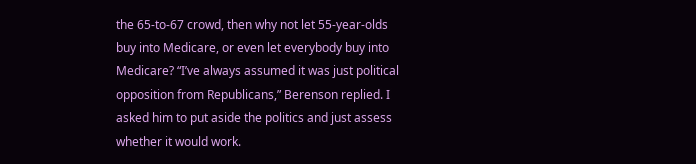the 65-to-67 crowd, then why not let 55-year-olds buy into Medicare, or even let everybody buy into Medicare? “I’ve always assumed it was just political opposition from Republicans,” Berenson replied. I asked him to put aside the politics and just assess whether it would work.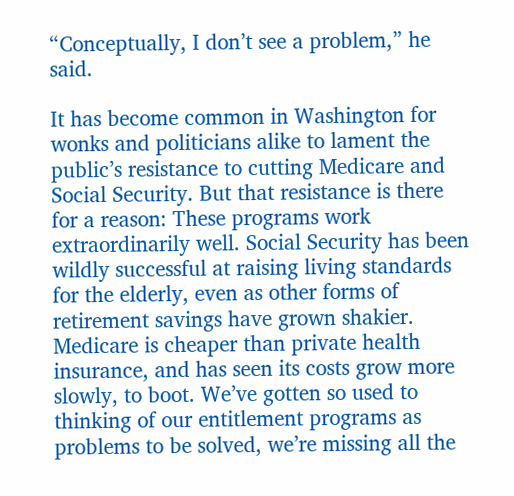“Conceptually, I don’t see a problem,” he said.

It has become common in Washington for wonks and politicians alike to lament the public’s resistance to cutting Medicare and Social Security. But that resistance is there for a reason: These programs work extraordinarily well. Social Security has been wildly successful at raising living standards for the elderly, even as other forms of retirement savings have grown shakier. Medicare is cheaper than private health insurance, and has seen its costs grow more slowly, to boot. We’ve gotten so used to thinking of our entitlement programs as problems to be solved, we’re missing all the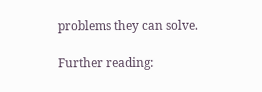problems they can solve.

Further reading: